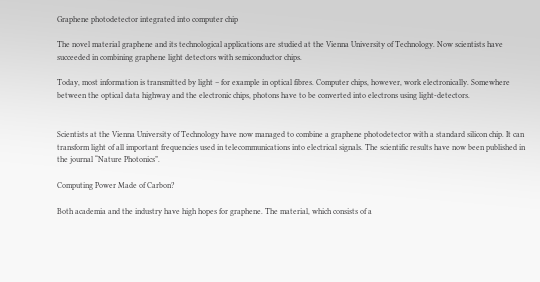Graphene photodetector integrated into computer chip

The novel material graphene and its technological applications are studied at the Vienna University of Technology. Now scientists have succeeded in combining graphene light detectors with semiconductor chips.

Today, most information is transmitted by light – for example in optical fibres. Computer chips, however, work electronically. Somewhere between the optical data highway and the electronic chips, photons have to be converted into electrons using light-detectors.


Scientists at the Vienna University of Technology have now managed to combine a graphene photodetector with a standard silicon chip. It can transform light of all important frequencies used in telecommunications into electrical signals. The scientific results have now been published in the journal “Nature Photonics”.

Computing Power Made of Carbon?

Both academia and the industry have high hopes for graphene. The material, which consists of a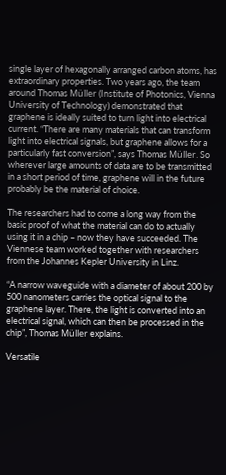single layer of hexagonally arranged carbon atoms, has extraordinary properties. Two years ago, the team around Thomas Müller (Institute of Photonics, Vienna University of Technology) demonstrated that graphene is ideally suited to turn light into electrical current. “There are many materials that can transform light into electrical signals, but graphene allows for a particularly fast conversion”, says Thomas Müller. So wherever large amounts of data are to be transmitted in a short period of time, graphene will in the future probably be the material of choice.

The researchers had to come a long way from the basic proof of what the material can do to actually using it in a chip – now they have succeeded. The Viennese team worked together with researchers from the Johannes Kepler University in Linz.

“A narrow waveguide with a diameter of about 200 by 500 nanometers carries the optical signal to the graphene layer. There, the light is converted into an electrical signal, which can then be processed in the chip”, Thomas Müller explains.

Versatile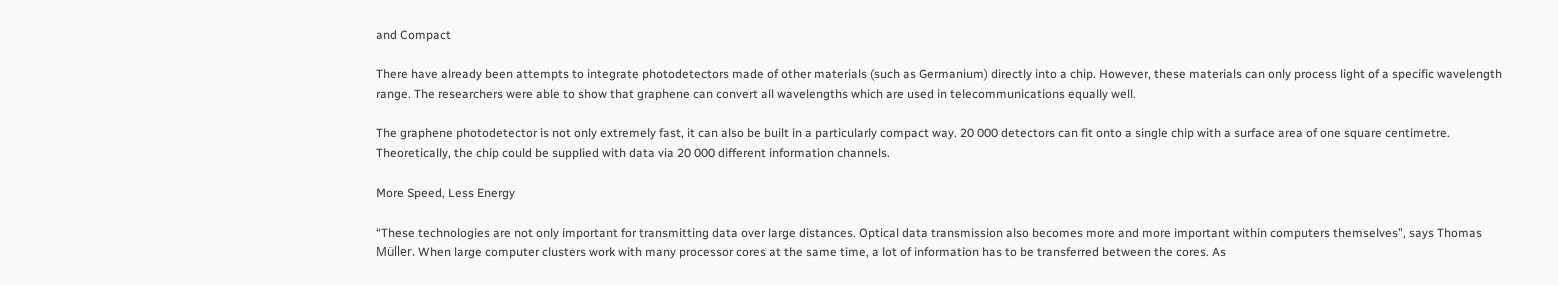and Compact

There have already been attempts to integrate photodetectors made of other materials (such as Germanium) directly into a chip. However, these materials can only process light of a specific wavelength range. The researchers were able to show that graphene can convert all wavelengths which are used in telecommunications equally well.

The graphene photodetector is not only extremely fast, it can also be built in a particularly compact way. 20 000 detectors can fit onto a single chip with a surface area of one square centimetre. Theoretically, the chip could be supplied with data via 20 000 different information channels.

More Speed, Less Energy

“These technologies are not only important for transmitting data over large distances. Optical data transmission also becomes more and more important within computers themselves”, says Thomas Müller. When large computer clusters work with many processor cores at the same time, a lot of information has to be transferred between the cores. As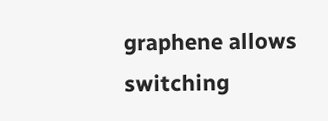graphene allows switching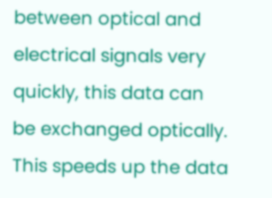between optical and electrical signals very quickly, this data can be exchanged optically. This speeds up the data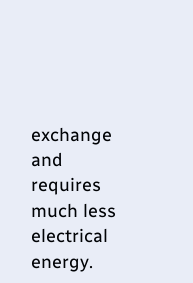exchange and requires much less electrical energy.